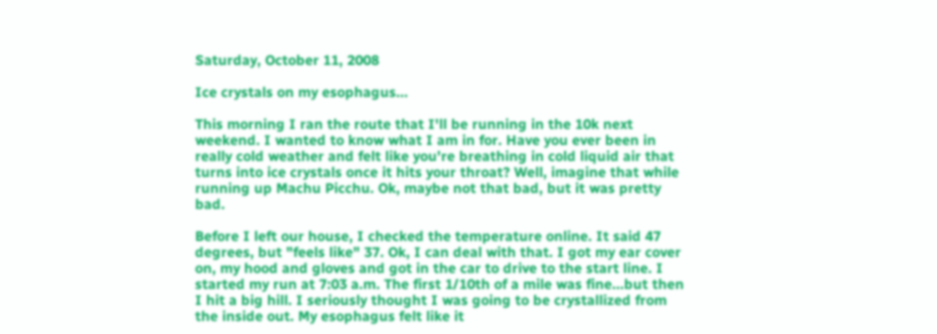Saturday, October 11, 2008

Ice crystals on my esophagus...

This morning I ran the route that I'll be running in the 10k next weekend. I wanted to know what I am in for. Have you ever been in really cold weather and felt like you're breathing in cold liquid air that turns into ice crystals once it hits your throat? Well, imagine that while running up Machu Picchu. Ok, maybe not that bad, but it was pretty bad.

Before I left our house, I checked the temperature online. It said 47 degrees, but "feels like" 37. Ok, I can deal with that. I got my ear cover on, my hood and gloves and got in the car to drive to the start line. I started my run at 7:03 a.m. The first 1/10th of a mile was fine...but then I hit a big hill. I seriously thought I was going to be crystallized from the inside out. My esophagus felt like it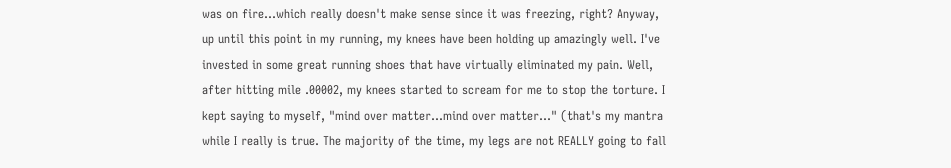was on fire...which really doesn't make sense since it was freezing, right? Anyway, up until this point in my running, my knees have been holding up amazingly well. I've invested in some great running shoes that have virtually eliminated my pain. Well, after hitting mile .00002, my knees started to scream for me to stop the torture. I kept saying to myself, "mind over matter...mind over matter..." (that's my mantra while I really is true. The majority of the time, my legs are not REALLY going to fall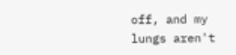off, and my lungs aren't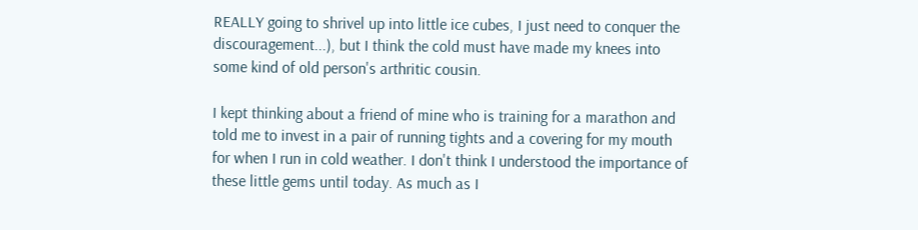REALLY going to shrivel up into little ice cubes, I just need to conquer the discouragement...), but I think the cold must have made my knees into some kind of old person's arthritic cousin.

I kept thinking about a friend of mine who is training for a marathon and told me to invest in a pair of running tights and a covering for my mouth for when I run in cold weather. I don't think I understood the importance of these little gems until today. As much as I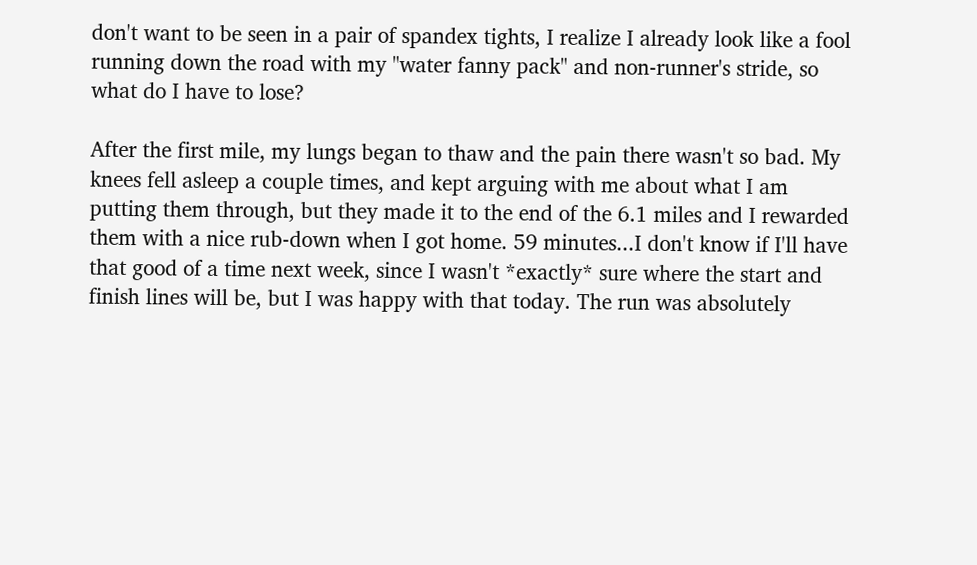don't want to be seen in a pair of spandex tights, I realize I already look like a fool running down the road with my "water fanny pack" and non-runner's stride, so what do I have to lose?

After the first mile, my lungs began to thaw and the pain there wasn't so bad. My knees fell asleep a couple times, and kept arguing with me about what I am putting them through, but they made it to the end of the 6.1 miles and I rewarded them with a nice rub-down when I got home. 59 minutes...I don't know if I'll have that good of a time next week, since I wasn't *exactly* sure where the start and finish lines will be, but I was happy with that today. The run was absolutely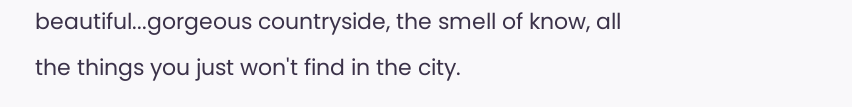beautiful...gorgeous countryside, the smell of know, all the things you just won't find in the city.